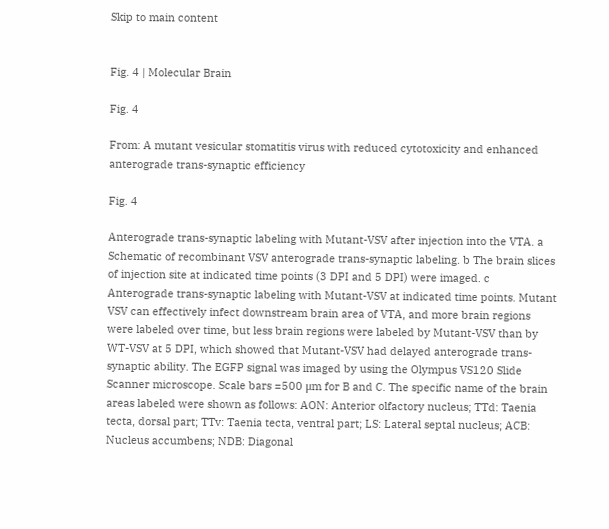Skip to main content


Fig. 4 | Molecular Brain

Fig. 4

From: A mutant vesicular stomatitis virus with reduced cytotoxicity and enhanced anterograde trans-synaptic efficiency

Fig. 4

Anterograde trans-synaptic labeling with Mutant-VSV after injection into the VTA. a Schematic of recombinant VSV anterograde trans-synaptic labeling. b The brain slices of injection site at indicated time points (3 DPI and 5 DPI) were imaged. c Anterograde trans-synaptic labeling with Mutant-VSV at indicated time points. Mutant VSV can effectively infect downstream brain area of VTA, and more brain regions were labeled over time, but less brain regions were labeled by Mutant-VSV than by WT-VSV at 5 DPI, which showed that Mutant-VSV had delayed anterograde trans-synaptic ability. The EGFP signal was imaged by using the Olympus VS120 Slide Scanner microscope. Scale bars =500 μm for B and C. The specific name of the brain areas labeled were shown as follows: AON: Anterior olfactory nucleus; TTd: Taenia tecta, dorsal part; TTv: Taenia tecta, ventral part; LS: Lateral septal nucleus; ACB: Nucleus accumbens; NDB: Diagonal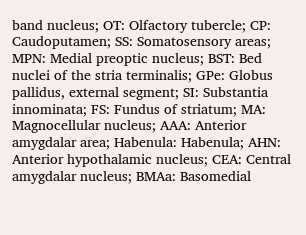band nucleus; OT: Olfactory tubercle; CP: Caudoputamen; SS: Somatosensory areas; MPN: Medial preoptic nucleus; BST: Bed nuclei of the stria terminalis; GPe: Globus pallidus, external segment; SI: Substantia innominata; FS: Fundus of striatum; MA: Magnocellular nucleus; AAA: Anterior amygdalar area; Habenula: Habenula; AHN: Anterior hypothalamic nucleus; CEA: Central amygdalar nucleus; BMAa: Basomedial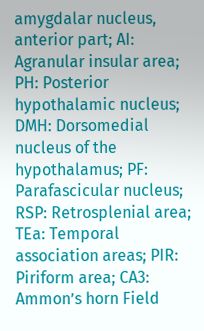amygdalar nucleus, anterior part; AI: Agranular insular area; PH: Posterior hypothalamic nucleus; DMH: Dorsomedial nucleus of the hypothalamus; PF: Parafascicular nucleus; RSP: Retrosplenial area; TEa: Temporal association areas; PIR: Piriform area; CA3: Ammon’s horn Field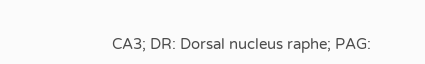CA3; DR: Dorsal nucleus raphe; PAG: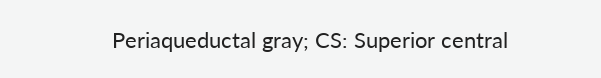Periaqueductal gray; CS: Superior central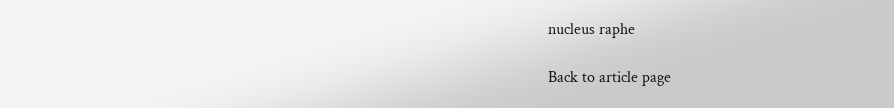nucleus raphe

Back to article page